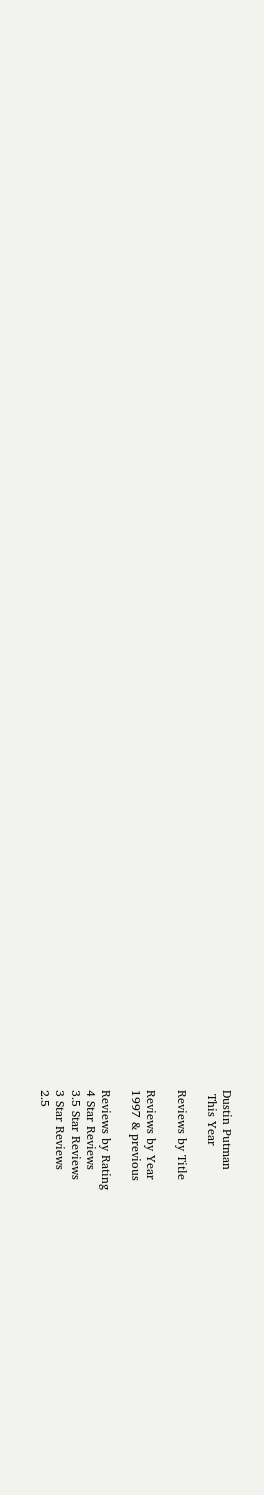Dustin Putman
 This Year

Reviews by Title

Reviews by Year
1997 & previous

Reviews by Rating
4 Star Reviews
3.5 Star Reviews
3 Star Reviews
2.5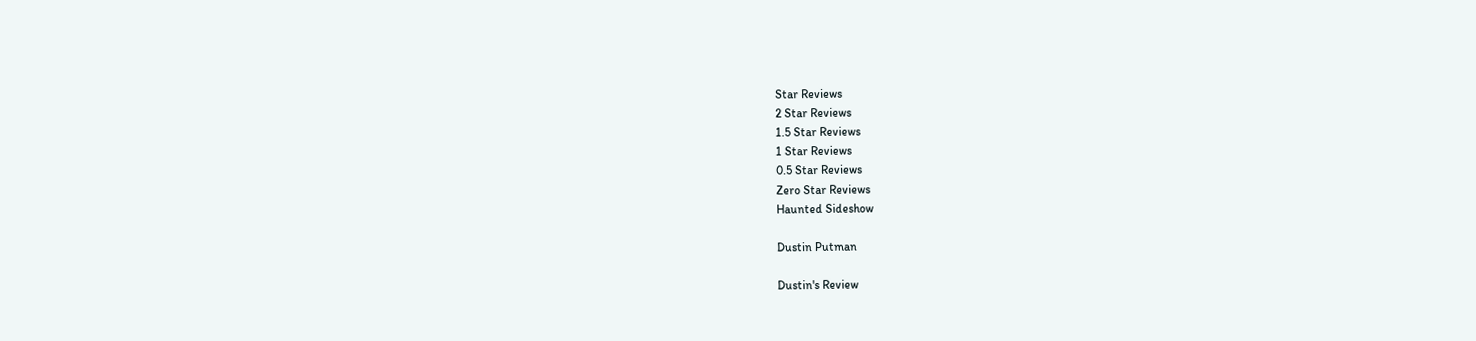Star Reviews
2 Star Reviews
1.5 Star Reviews
1 Star Reviews
0.5 Star Reviews
Zero Star Reviews
Haunted Sideshow

Dustin Putman

Dustin's Review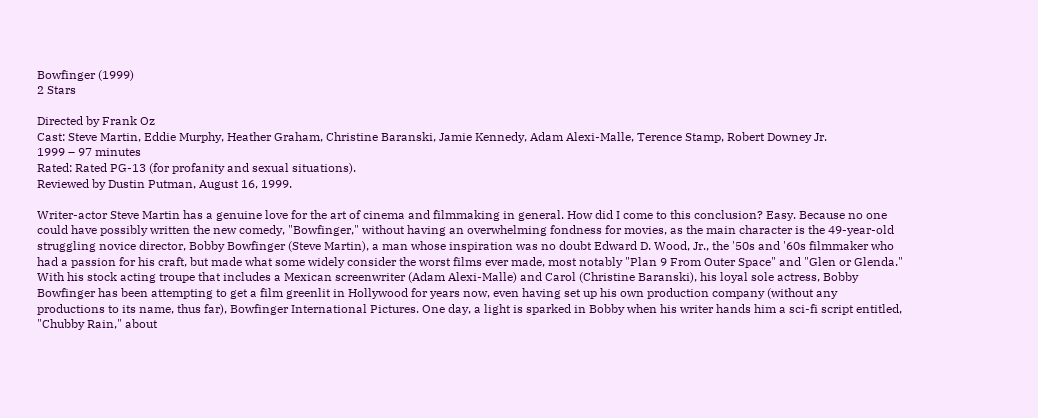Bowfinger (1999)
2 Stars

Directed by Frank Oz
Cast: Steve Martin, Eddie Murphy, Heather Graham, Christine Baranski, Jamie Kennedy, Adam Alexi-Malle, Terence Stamp, Robert Downey Jr.
1999 – 97 minutes
Rated: Rated PG-13 (for profanity and sexual situations).
Reviewed by Dustin Putman, August 16, 1999.

Writer-actor Steve Martin has a genuine love for the art of cinema and filmmaking in general. How did I come to this conclusion? Easy. Because no one could have possibly written the new comedy, "Bowfinger," without having an overwhelming fondness for movies, as the main character is the 49-year-old struggling novice director, Bobby Bowfinger (Steve Martin), a man whose inspiration was no doubt Edward D. Wood, Jr., the '50s and '60s filmmaker who had a passion for his craft, but made what some widely consider the worst films ever made, most notably "Plan 9 From Outer Space" and "Glen or Glenda." With his stock acting troupe that includes a Mexican screenwriter (Adam Alexi-Malle) and Carol (Christine Baranski), his loyal sole actress, Bobby Bowfinger has been attempting to get a film greenlit in Hollywood for years now, even having set up his own production company (without any productions to its name, thus far), Bowfinger International Pictures. One day, a light is sparked in Bobby when his writer hands him a sci-fi script entitled, "Chubby Rain," about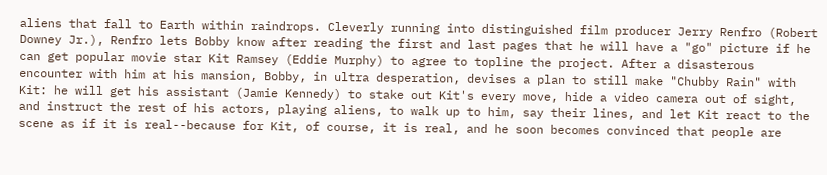aliens that fall to Earth within raindrops. Cleverly running into distinguished film producer Jerry Renfro (Robert Downey Jr.), Renfro lets Bobby know after reading the first and last pages that he will have a "go" picture if he can get popular movie star Kit Ramsey (Eddie Murphy) to agree to topline the project. After a disasterous encounter with him at his mansion, Bobby, in ultra desperation, devises a plan to still make "Chubby Rain" with Kit: he will get his assistant (Jamie Kennedy) to stake out Kit's every move, hide a video camera out of sight, and instruct the rest of his actors, playing aliens, to walk up to him, say their lines, and let Kit react to the scene as if it is real--because for Kit, of course, it is real, and he soon becomes convinced that people are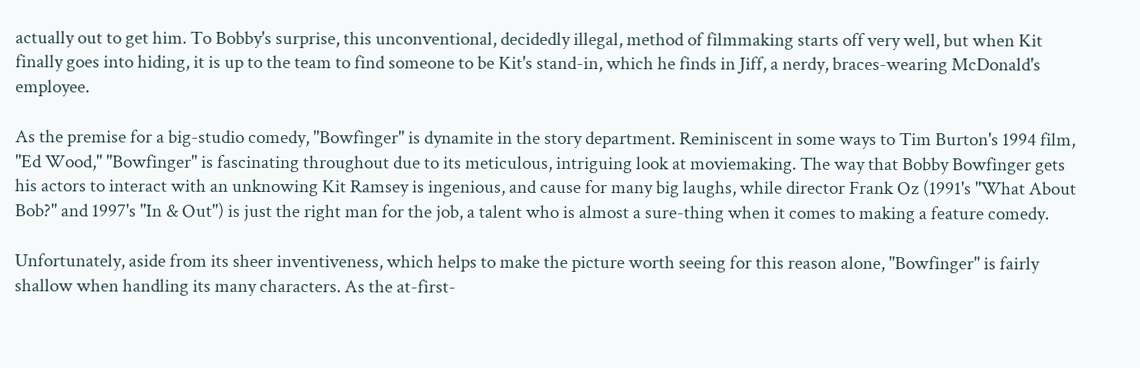actually out to get him. To Bobby's surprise, this unconventional, decidedly illegal, method of filmmaking starts off very well, but when Kit finally goes into hiding, it is up to the team to find someone to be Kit's stand-in, which he finds in Jiff, a nerdy, braces-wearing McDonald's employee.

As the premise for a big-studio comedy, "Bowfinger" is dynamite in the story department. Reminiscent in some ways to Tim Burton's 1994 film, "Ed Wood," "Bowfinger" is fascinating throughout due to its meticulous, intriguing look at moviemaking. The way that Bobby Bowfinger gets his actors to interact with an unknowing Kit Ramsey is ingenious, and cause for many big laughs, while director Frank Oz (1991's "What About Bob?" and 1997's "In & Out") is just the right man for the job, a talent who is almost a sure-thing when it comes to making a feature comedy.

Unfortunately, aside from its sheer inventiveness, which helps to make the picture worth seeing for this reason alone, "Bowfinger" is fairly shallow when handling its many characters. As the at-first-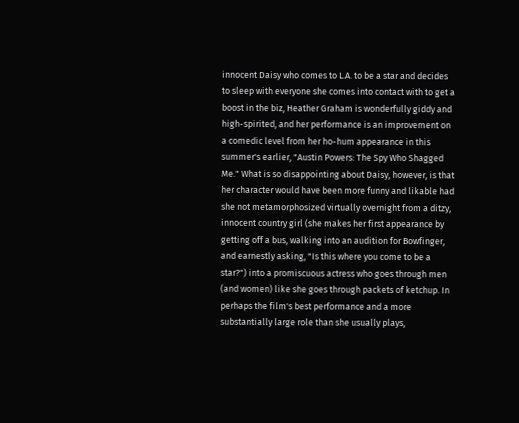innocent Daisy who comes to L.A. to be a star and decides to sleep with everyone she comes into contact with to get a boost in the biz, Heather Graham is wonderfully giddy and high-spirited, and her performance is an improvement on a comedic level from her ho-hum appearance in this summer's earlier, "Austin Powers: The Spy Who Shagged Me." What is so disappointing about Daisy, however, is that her character would have been more funny and likable had she not metamorphosized virtually overnight from a ditzy, innocent country girl (she makes her first appearance by getting off a bus, walking into an audition for Bowfinger, and earnestly asking, "Is this where you come to be a star?") into a promiscuous actress who goes through men (and women) like she goes through packets of ketchup. In perhaps the film's best performance and a more substantially large role than she usually plays,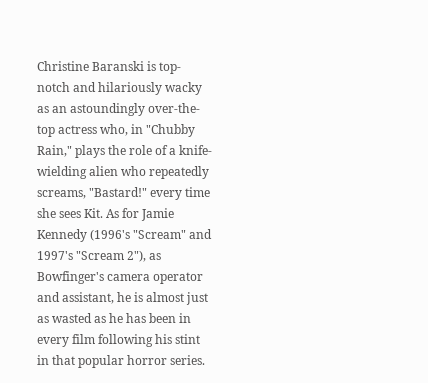Christine Baranski is top-notch and hilariously wacky as an astoundingly over-the-top actress who, in "Chubby Rain," plays the role of a knife-wielding alien who repeatedly screams, "Bastard!" every time she sees Kit. As for Jamie Kennedy (1996's "Scream" and 1997's "Scream 2"), as Bowfinger's camera operator and assistant, he is almost just as wasted as he has been in every film following his stint in that popular horror series.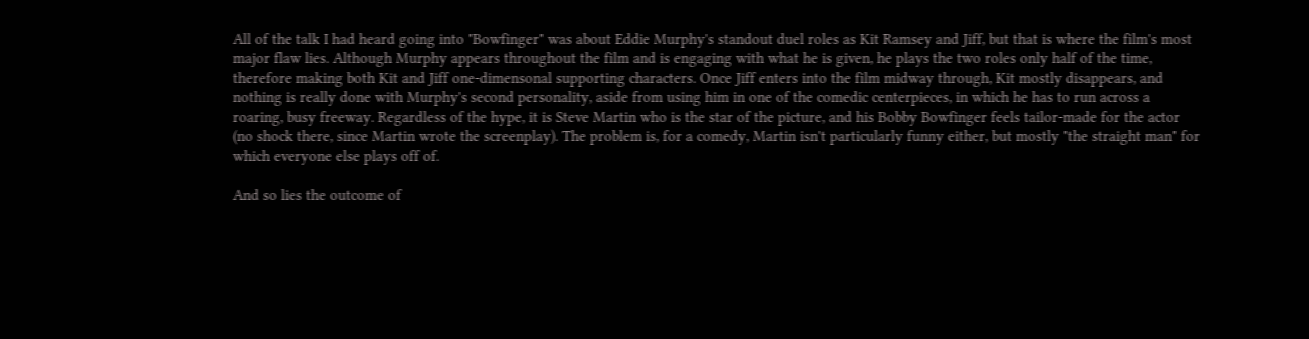All of the talk I had heard going into "Bowfinger" was about Eddie Murphy's standout duel roles as Kit Ramsey and Jiff, but that is where the film's most major flaw lies. Although Murphy appears throughout the film and is engaging with what he is given, he plays the two roles only half of the time, therefore making both Kit and Jiff one-dimensonal supporting characters. Once Jiff enters into the film midway through, Kit mostly disappears, and nothing is really done with Murphy's second personality, aside from using him in one of the comedic centerpieces, in which he has to run across a roaring, busy freeway. Regardless of the hype, it is Steve Martin who is the star of the picture, and his Bobby Bowfinger feels tailor-made for the actor (no shock there, since Martin wrote the screenplay). The problem is, for a comedy, Martin isn't particularly funny either, but mostly "the straight man" for which everyone else plays off of.

And so lies the outcome of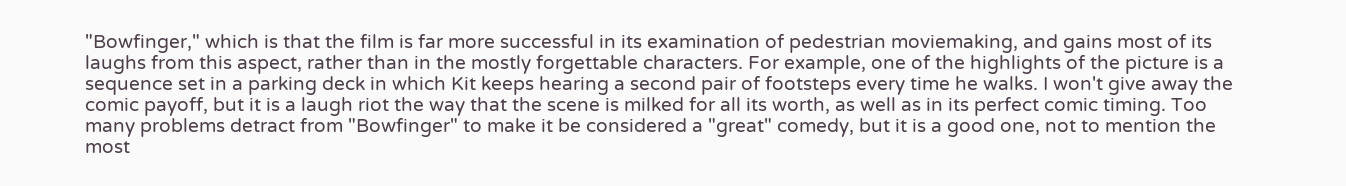"Bowfinger," which is that the film is far more successful in its examination of pedestrian moviemaking, and gains most of its laughs from this aspect, rather than in the mostly forgettable characters. For example, one of the highlights of the picture is a sequence set in a parking deck in which Kit keeps hearing a second pair of footsteps every time he walks. I won't give away the comic payoff, but it is a laugh riot the way that the scene is milked for all its worth, as well as in its perfect comic timing. Too many problems detract from "Bowfinger" to make it be considered a "great" comedy, but it is a good one, not to mention the most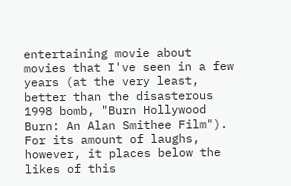entertaining movie about movies that I've seen in a few years (at the very least, better than the disasterous 1998 bomb, "Burn Hollywood Burn: An Alan Smithee Film"). For its amount of laughs, however, it places below the likes of this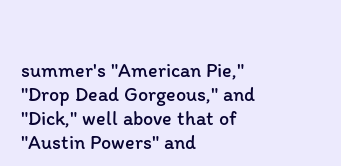summer's "American Pie," "Drop Dead Gorgeous," and "Dick," well above that of "Austin Powers" and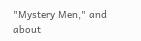"Mystery Men," and about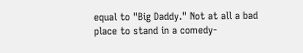equal to "Big Daddy." Not at all a bad place to stand in a comedy-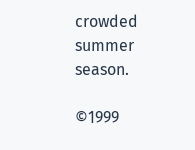crowded summer season.

©1999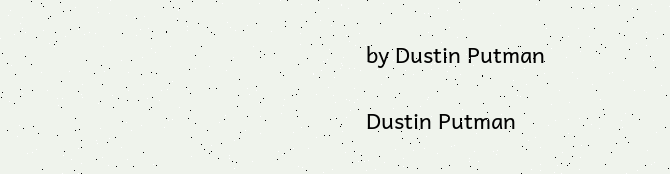by Dustin Putman

Dustin Putman